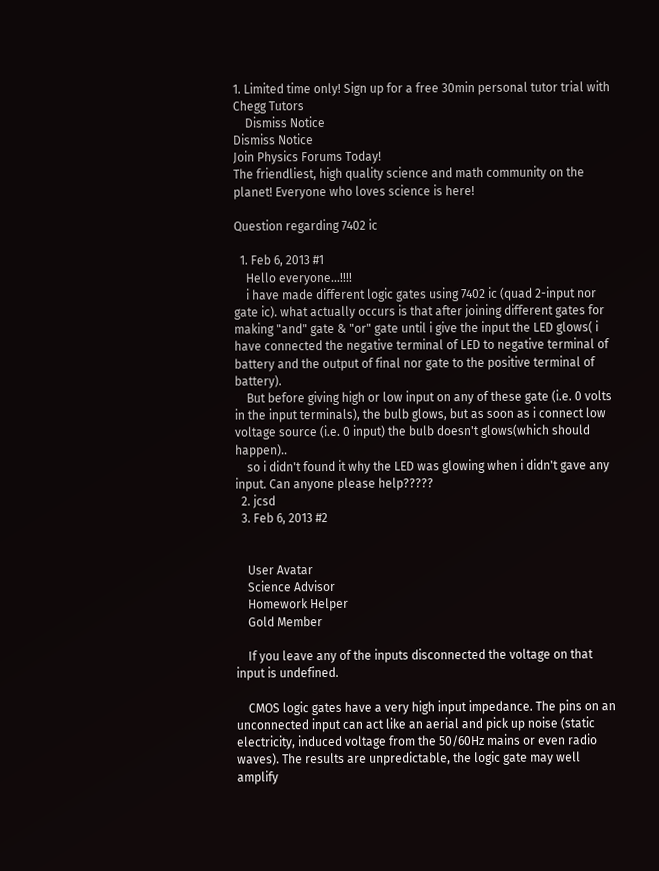1. Limited time only! Sign up for a free 30min personal tutor trial with Chegg Tutors
    Dismiss Notice
Dismiss Notice
Join Physics Forums Today!
The friendliest, high quality science and math community on the planet! Everyone who loves science is here!

Question regarding 7402 ic

  1. Feb 6, 2013 #1
    Hello everyone...!!!!
    i have made different logic gates using 7402 ic (quad 2-input nor gate ic). what actually occurs is that after joining different gates for making "and" gate & "or" gate until i give the input the LED glows( i have connected the negative terminal of LED to negative terminal of battery and the output of final nor gate to the positive terminal of battery).
    But before giving high or low input on any of these gate (i.e. 0 volts in the input terminals), the bulb glows, but as soon as i connect low voltage source (i.e. 0 input) the bulb doesn't glows(which should happen)..
    so i didn't found it why the LED was glowing when i didn't gave any input. Can anyone please help?????
  2. jcsd
  3. Feb 6, 2013 #2


    User Avatar
    Science Advisor
    Homework Helper
    Gold Member

    If you leave any of the inputs disconnected the voltage on that input is undefined.

    CMOS logic gates have a very high input impedance. The pins on an unconnected input can act like an aerial and pick up noise (static electricity, induced voltage from the 50/60Hz mains or even radio waves). The results are unpredictable, the logic gate may well amplify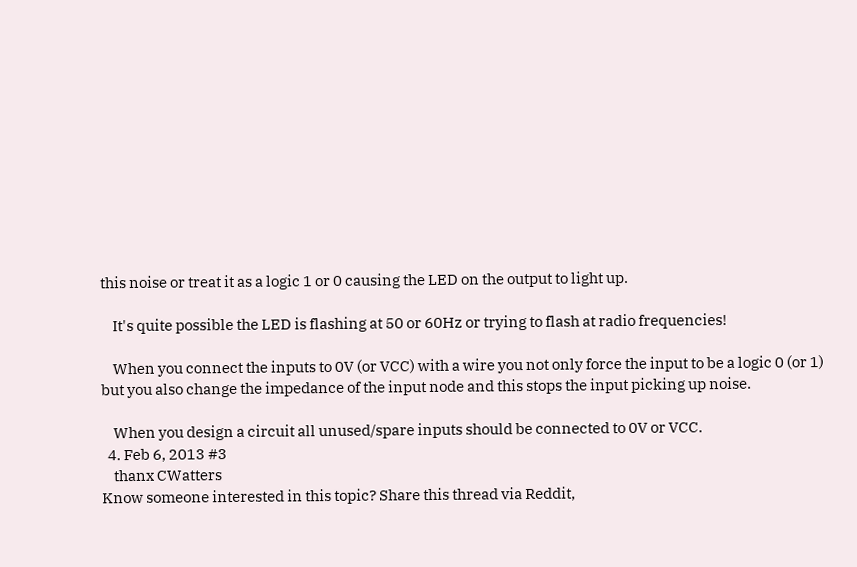this noise or treat it as a logic 1 or 0 causing the LED on the output to light up.

    It's quite possible the LED is flashing at 50 or 60Hz or trying to flash at radio frequencies!

    When you connect the inputs to 0V (or VCC) with a wire you not only force the input to be a logic 0 (or 1) but you also change the impedance of the input node and this stops the input picking up noise.

    When you design a circuit all unused/spare inputs should be connected to 0V or VCC.
  4. Feb 6, 2013 #3
    thanx CWatters
Know someone interested in this topic? Share this thread via Reddit,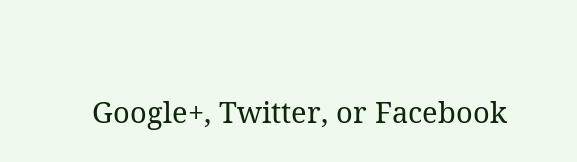Google+, Twitter, or Facebook